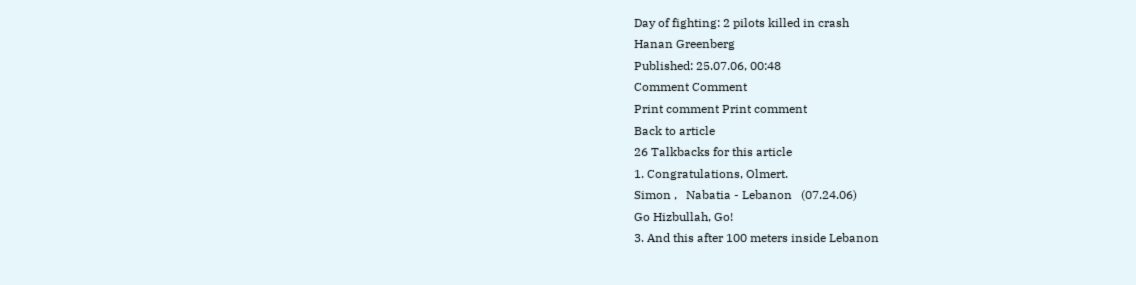Day of fighting: 2 pilots killed in crash
Hanan Greenberg
Published: 25.07.06, 00:48
Comment Comment
Print comment Print comment
Back to article
26 Talkbacks for this article
1. Congratulations, Olmert.
Simon ,   Nabatia - Lebanon   (07.24.06)
Go Hizbullah, Go!
3. And this after 100 meters inside Lebanon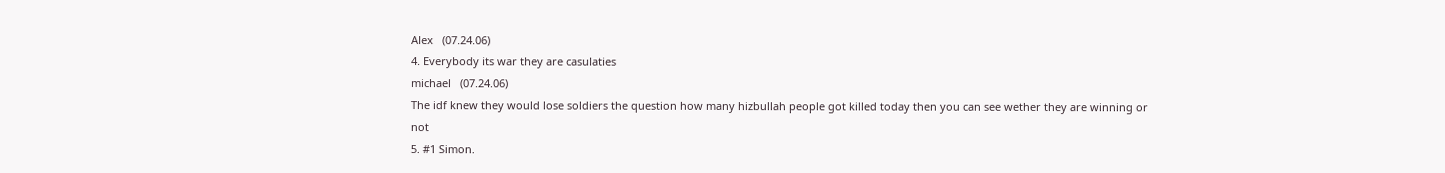Alex   (07.24.06)
4. Everybody its war they are casulaties
michael   (07.24.06)
The idf knew they would lose soldiers the question how many hizbullah people got killed today then you can see wether they are winning or not
5. #1 Simon.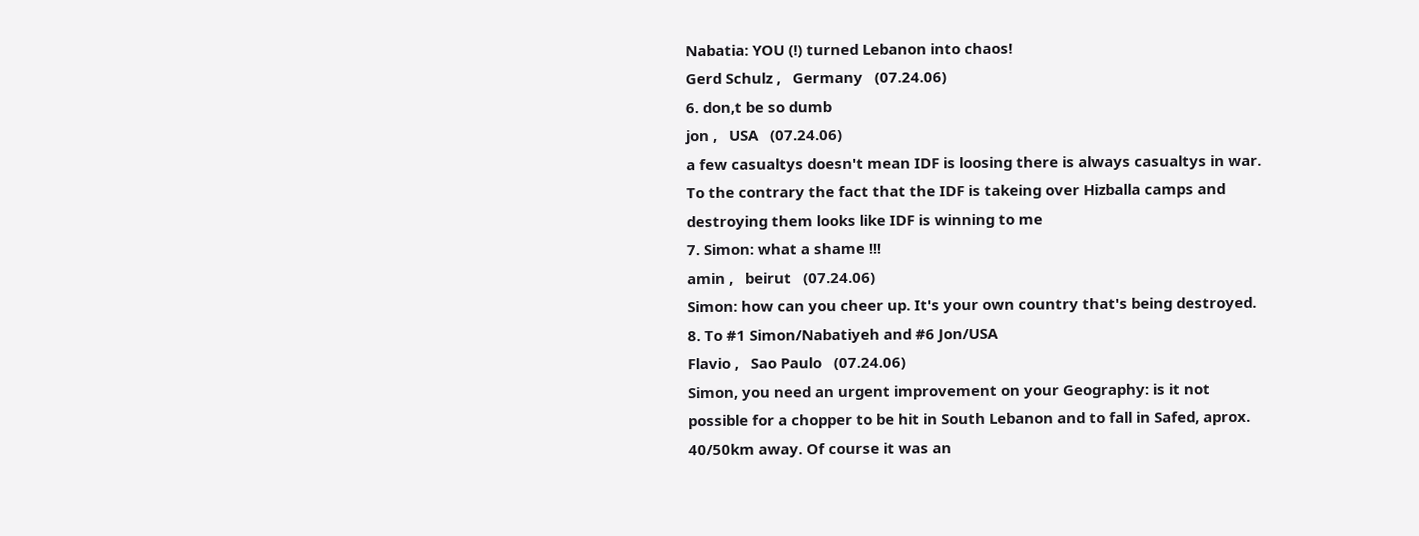Nabatia: YOU (!) turned Lebanon into chaos!
Gerd Schulz ,   Germany   (07.24.06)
6. don,t be so dumb
jon ,   USA   (07.24.06)
a few casualtys doesn't mean IDF is loosing there is always casualtys in war. To the contrary the fact that the IDF is takeing over Hizballa camps and destroying them looks like IDF is winning to me
7. Simon: what a shame !!!
amin ,   beirut   (07.24.06)
Simon: how can you cheer up. It's your own country that's being destroyed.
8. To #1 Simon/Nabatiyeh and #6 Jon/USA
Flavio ,   Sao Paulo   (07.24.06)
Simon, you need an urgent improvement on your Geography: is it not possible for a chopper to be hit in South Lebanon and to fall in Safed, aprox. 40/50km away. Of course it was an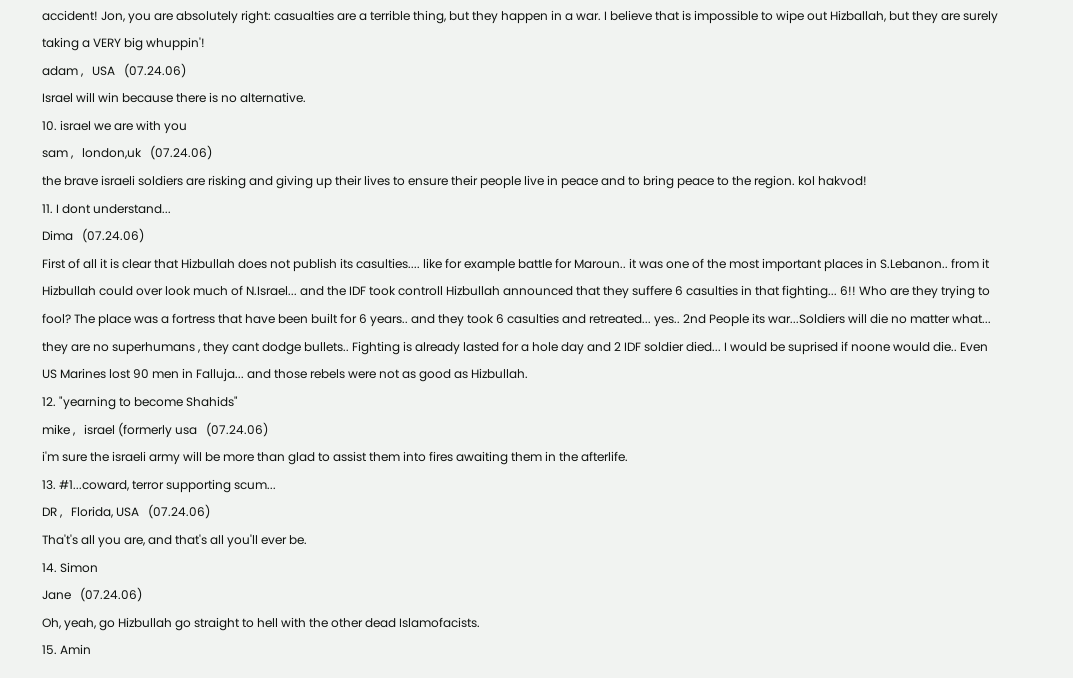accident! Jon, you are absolutely right: casualties are a terrible thing, but they happen in a war. I believe that is impossible to wipe out Hizballah, but they are surely taking a VERY big whuppin'!
adam ,   USA   (07.24.06)
Israel will win because there is no alternative.
10. israel we are with you
sam ,   london,uk   (07.24.06)
the brave israeli soldiers are risking and giving up their lives to ensure their people live in peace and to bring peace to the region. kol hakvod!
11. I dont understand...
Dima   (07.24.06)
First of all it is clear that Hizbullah does not publish its casulties.... like for example battle for Maroun.. it was one of the most important places in S.Lebanon.. from it Hizbullah could over look much of N.Israel... and the IDF took controll Hizbullah announced that they suffere 6 casulties in that fighting... 6!! Who are they trying to fool? The place was a fortress that have been built for 6 years.. and they took 6 casulties and retreated... yes.. 2nd People its war...Soldiers will die no matter what... they are no superhumans , they cant dodge bullets.. Fighting is already lasted for a hole day and 2 IDF soldier died... I would be suprised if noone would die.. Even US Marines lost 90 men in Falluja... and those rebels were not as good as Hizbullah.
12. "yearning to become Shahids"
mike ,   israel (formerly usa   (07.24.06)
i'm sure the israeli army will be more than glad to assist them into fires awaiting them in the afterlife.
13. #1...coward, terror supporting scum...
DR ,   Florida, USA   (07.24.06)
Tha't's all you are, and that's all you'll ever be.
14. Simon
Jane   (07.24.06)
Oh, yeah, go Hizbullah go straight to hell with the other dead Islamofacists.
15. Amin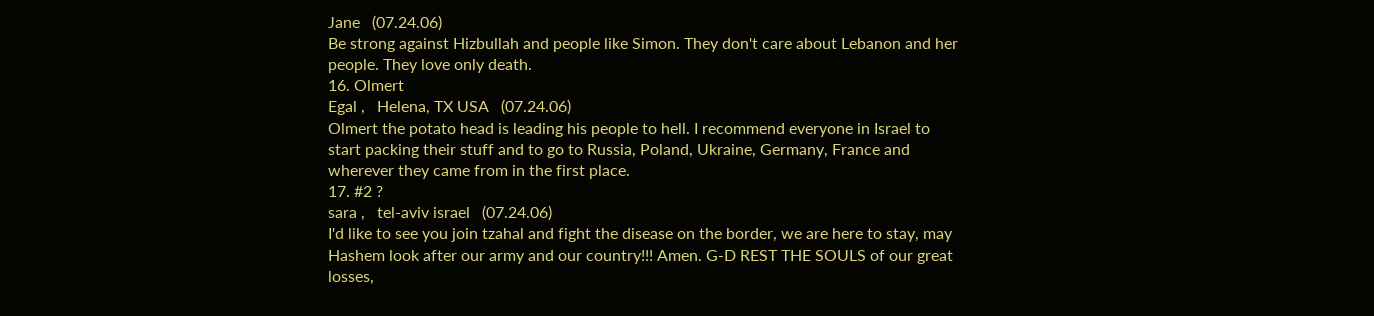Jane   (07.24.06)
Be strong against Hizbullah and people like Simon. They don't care about Lebanon and her people. They love only death.
16. Olmert
Egal ,   Helena, TX USA   (07.24.06)
Olmert the potato head is leading his people to hell. I recommend everyone in Israel to start packing their stuff and to go to Russia, Poland, Ukraine, Germany, France and wherever they came from in the first place.
17. #2 ?
sara ,   tel-aviv israel   (07.24.06)
I'd like to see you join tzahal and fight the disease on the border, we are here to stay, may Hashem look after our army and our country!!! Amen. G-D REST THE SOULS of our great losses,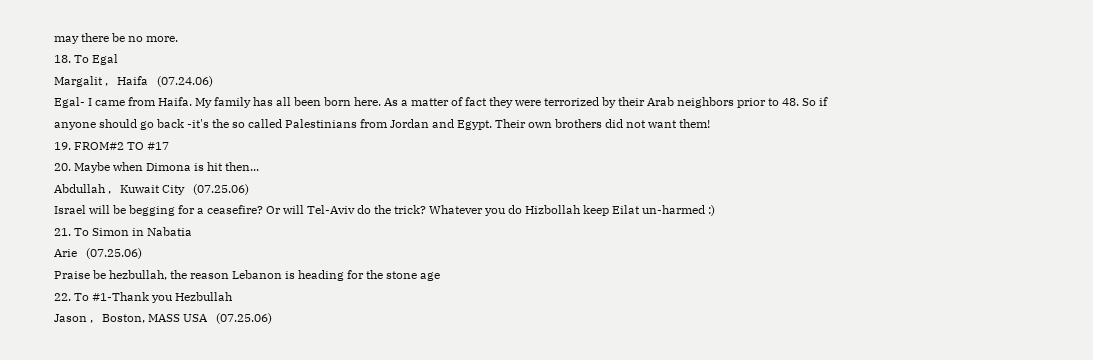may there be no more.
18. To Egal
Margalit ,   Haifa   (07.24.06)
Egal- I came from Haifa. My family has all been born here. As a matter of fact they were terrorized by their Arab neighbors prior to 48. So if anyone should go back -it's the so called Palestinians from Jordan and Egypt. Their own brothers did not want them!
19. FROM#2 TO #17
20. Maybe when Dimona is hit then...
Abdullah ,   Kuwait City   (07.25.06)
Israel will be begging for a ceasefire? Or will Tel-Aviv do the trick? Whatever you do Hizbollah keep Eilat un-harmed :)
21. To Simon in Nabatia
Arie   (07.25.06)
Praise be hezbullah, the reason Lebanon is heading for the stone age
22. To #1-Thank you Hezbullah
Jason ,   Boston, MASS USA   (07.25.06)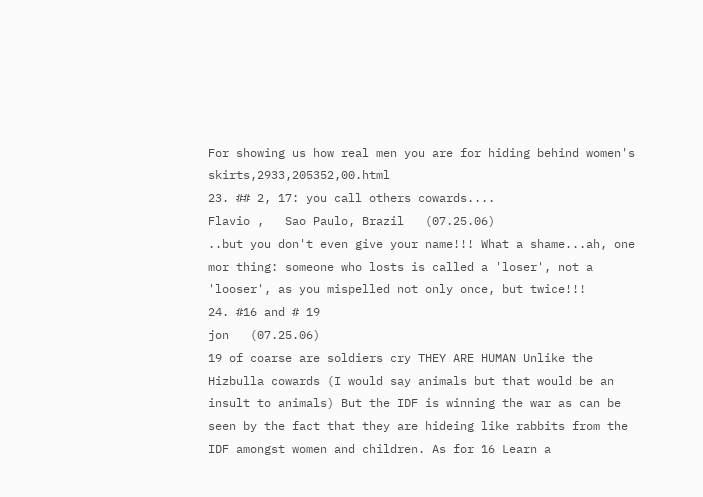For showing us how real men you are for hiding behind women's skirts,2933,205352,00.html
23. ## 2, 17: you call others cowards....
Flavio ,   Sao Paulo, Brazil   (07.25.06)
..but you don't even give your name!!! What a shame...ah, one mor thing: someone who losts is called a 'loser', not a 'looser', as you mispelled not only once, but twice!!!
24. #16 and # 19
jon   (07.25.06)
19 of coarse are soldiers cry THEY ARE HUMAN Unlike the Hizbulla cowards (I would say animals but that would be an insult to animals) But the IDF is winning the war as can be seen by the fact that they are hideing like rabbits from the IDF amongst women and children. As for 16 Learn a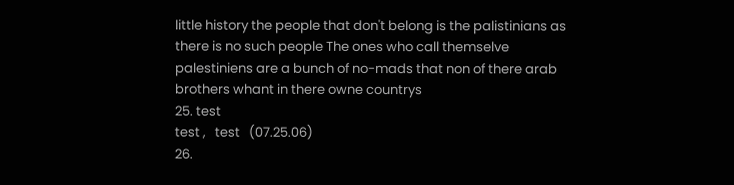little history the people that don't belong is the palistinians as there is no such people The ones who call themselve palestiniens are a bunch of no-mads that non of there arab brothers whant in there owne countrys
25. test
test ,   test   (07.25.06)
26.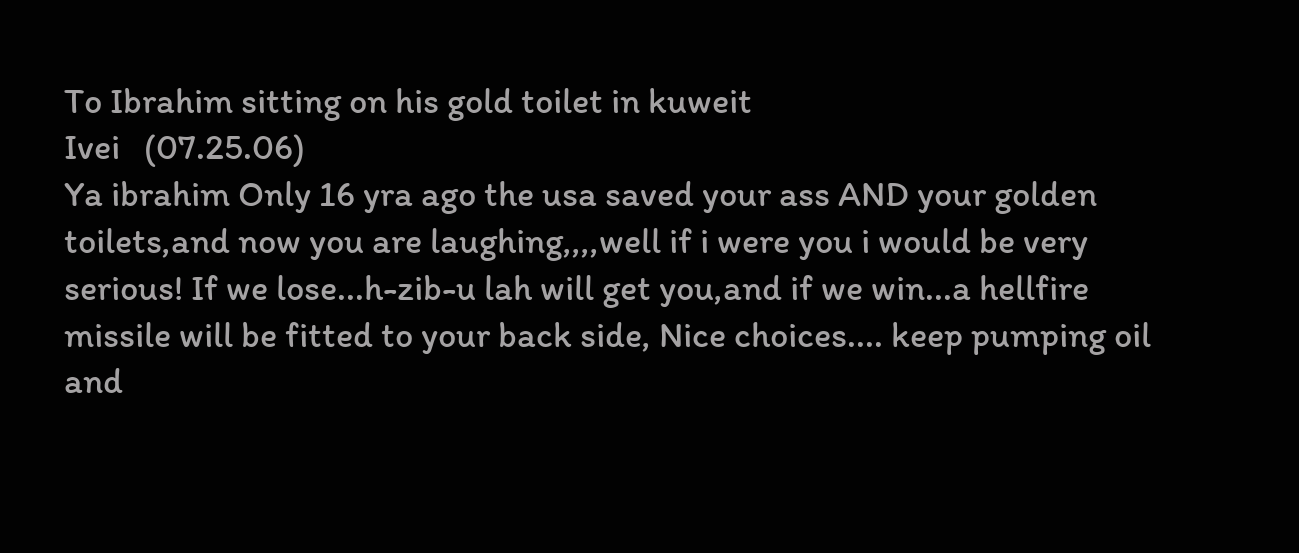To Ibrahim sitting on his gold toilet in kuweit
Ivei   (07.25.06)
Ya ibrahim Only 16 yra ago the usa saved your ass AND your golden toilets,and now you are laughing,,,,well if i were you i would be very serious! If we lose...h-zib-u lah will get you,and if we win...a hellfire missile will be fitted to your back side, Nice choices.... keep pumping oil and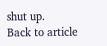shut up.
Back to article